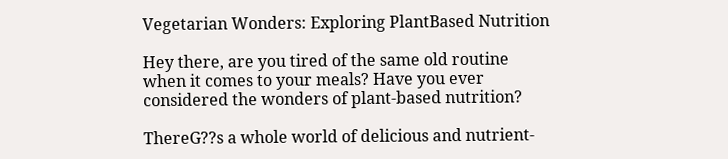Vegetarian Wonders: Exploring PlantBased Nutrition

Hey there, are you tired of the same old routine when it comes to your meals? Have you ever considered the wonders of plant-based nutrition?

ThereG??s a whole world of delicious and nutrient-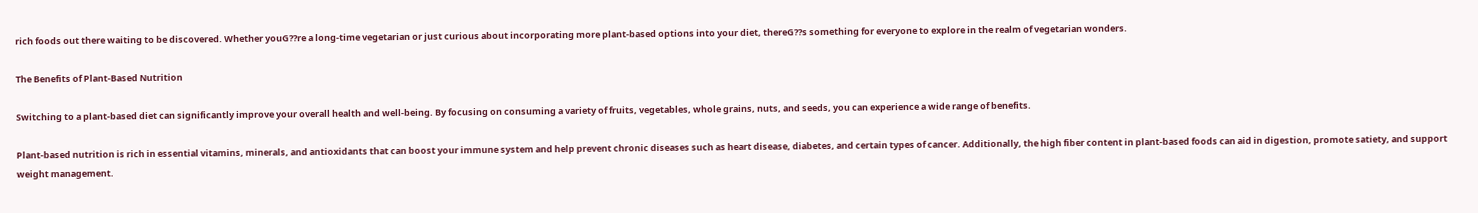rich foods out there waiting to be discovered. Whether youG??re a long-time vegetarian or just curious about incorporating more plant-based options into your diet, thereG??s something for everyone to explore in the realm of vegetarian wonders.

The Benefits of Plant-Based Nutrition

Switching to a plant-based diet can significantly improve your overall health and well-being. By focusing on consuming a variety of fruits, vegetables, whole grains, nuts, and seeds, you can experience a wide range of benefits.

Plant-based nutrition is rich in essential vitamins, minerals, and antioxidants that can boost your immune system and help prevent chronic diseases such as heart disease, diabetes, and certain types of cancer. Additionally, the high fiber content in plant-based foods can aid in digestion, promote satiety, and support weight management.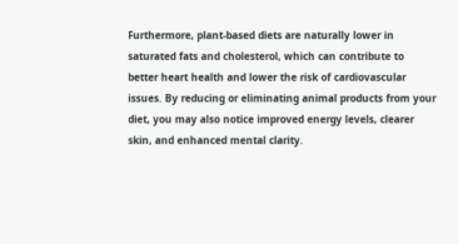Furthermore, plant-based diets are naturally lower in saturated fats and cholesterol, which can contribute to better heart health and lower the risk of cardiovascular issues. By reducing or eliminating animal products from your diet, you may also notice improved energy levels, clearer skin, and enhanced mental clarity.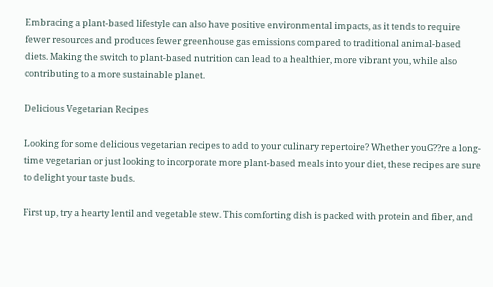Embracing a plant-based lifestyle can also have positive environmental impacts, as it tends to require fewer resources and produces fewer greenhouse gas emissions compared to traditional animal-based diets. Making the switch to plant-based nutrition can lead to a healthier, more vibrant you, while also contributing to a more sustainable planet.

Delicious Vegetarian Recipes

Looking for some delicious vegetarian recipes to add to your culinary repertoire? Whether youG??re a long-time vegetarian or just looking to incorporate more plant-based meals into your diet, these recipes are sure to delight your taste buds.

First up, try a hearty lentil and vegetable stew. This comforting dish is packed with protein and fiber, and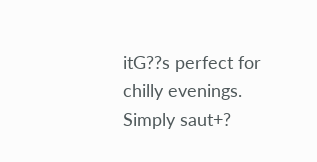itG??s perfect for chilly evenings. Simply saut+?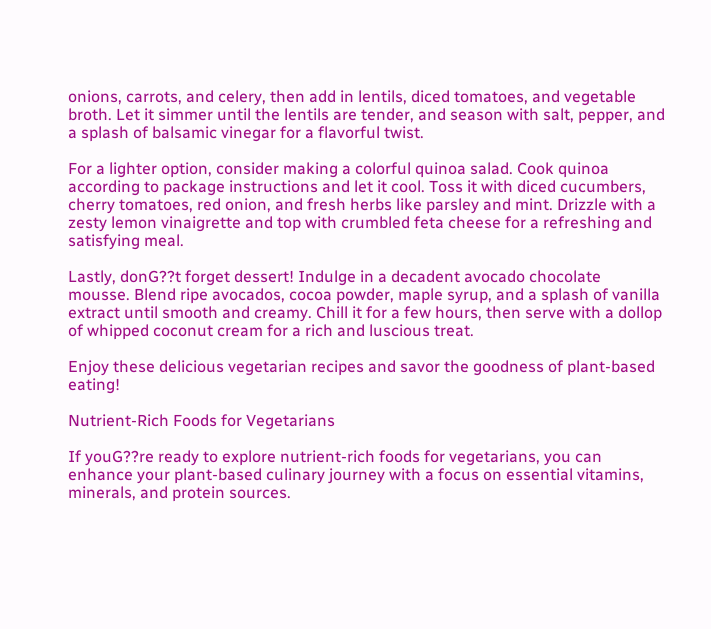onions, carrots, and celery, then add in lentils, diced tomatoes, and vegetable broth. Let it simmer until the lentils are tender, and season with salt, pepper, and a splash of balsamic vinegar for a flavorful twist.

For a lighter option, consider making a colorful quinoa salad. Cook quinoa according to package instructions and let it cool. Toss it with diced cucumbers, cherry tomatoes, red onion, and fresh herbs like parsley and mint. Drizzle with a zesty lemon vinaigrette and top with crumbled feta cheese for a refreshing and satisfying meal.

Lastly, donG??t forget dessert! Indulge in a decadent avocado chocolate mousse. Blend ripe avocados, cocoa powder, maple syrup, and a splash of vanilla extract until smooth and creamy. Chill it for a few hours, then serve with a dollop of whipped coconut cream for a rich and luscious treat.

Enjoy these delicious vegetarian recipes and savor the goodness of plant-based eating!

Nutrient-Rich Foods for Vegetarians

If youG??re ready to explore nutrient-rich foods for vegetarians, you can enhance your plant-based culinary journey with a focus on essential vitamins, minerals, and protein sources.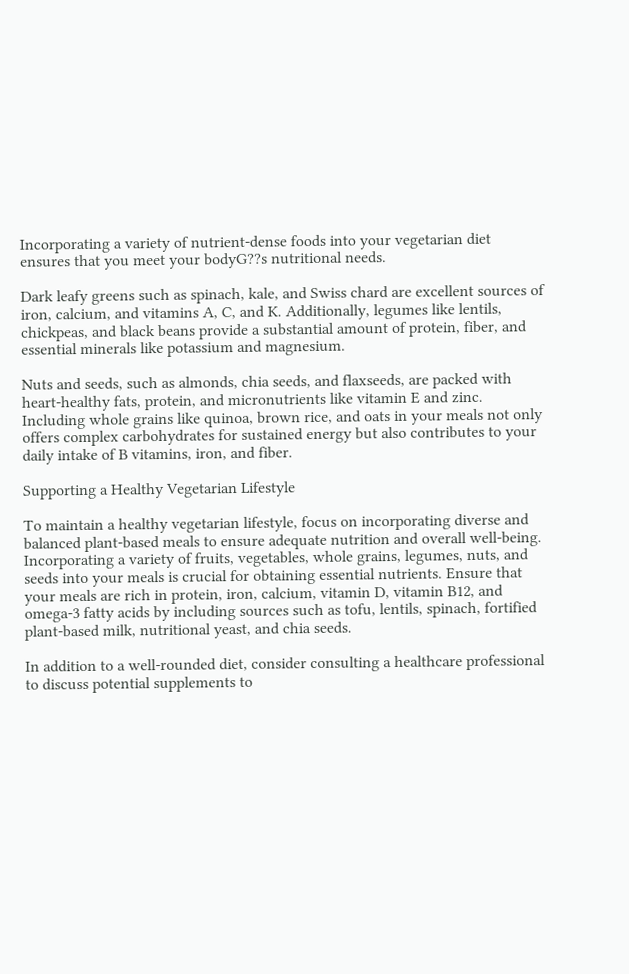Incorporating a variety of nutrient-dense foods into your vegetarian diet ensures that you meet your bodyG??s nutritional needs.

Dark leafy greens such as spinach, kale, and Swiss chard are excellent sources of iron, calcium, and vitamins A, C, and K. Additionally, legumes like lentils, chickpeas, and black beans provide a substantial amount of protein, fiber, and essential minerals like potassium and magnesium.

Nuts and seeds, such as almonds, chia seeds, and flaxseeds, are packed with heart-healthy fats, protein, and micronutrients like vitamin E and zinc. Including whole grains like quinoa, brown rice, and oats in your meals not only offers complex carbohydrates for sustained energy but also contributes to your daily intake of B vitamins, iron, and fiber.

Supporting a Healthy Vegetarian Lifestyle

To maintain a healthy vegetarian lifestyle, focus on incorporating diverse and balanced plant-based meals to ensure adequate nutrition and overall well-being. Incorporating a variety of fruits, vegetables, whole grains, legumes, nuts, and seeds into your meals is crucial for obtaining essential nutrients. Ensure that your meals are rich in protein, iron, calcium, vitamin D, vitamin B12, and omega-3 fatty acids by including sources such as tofu, lentils, spinach, fortified plant-based milk, nutritional yeast, and chia seeds.

In addition to a well-rounded diet, consider consulting a healthcare professional to discuss potential supplements to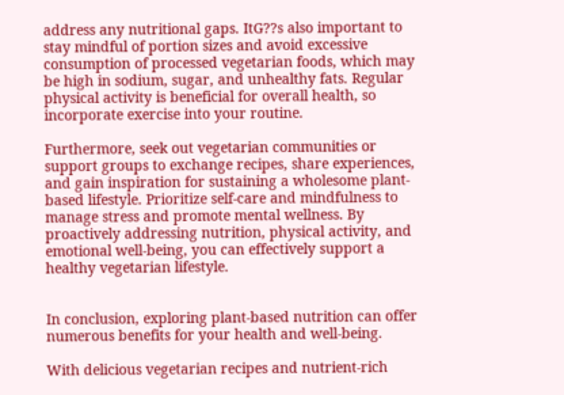address any nutritional gaps. ItG??s also important to stay mindful of portion sizes and avoid excessive consumption of processed vegetarian foods, which may be high in sodium, sugar, and unhealthy fats. Regular physical activity is beneficial for overall health, so incorporate exercise into your routine.

Furthermore, seek out vegetarian communities or support groups to exchange recipes, share experiences, and gain inspiration for sustaining a wholesome plant-based lifestyle. Prioritize self-care and mindfulness to manage stress and promote mental wellness. By proactively addressing nutrition, physical activity, and emotional well-being, you can effectively support a healthy vegetarian lifestyle.


In conclusion, exploring plant-based nutrition can offer numerous benefits for your health and well-being.

With delicious vegetarian recipes and nutrient-rich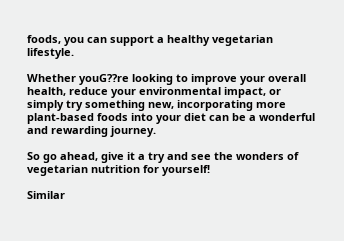foods, you can support a healthy vegetarian lifestyle.

Whether youG??re looking to improve your overall health, reduce your environmental impact, or simply try something new, incorporating more plant-based foods into your diet can be a wonderful and rewarding journey.

So go ahead, give it a try and see the wonders of vegetarian nutrition for yourself!

Similar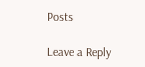Posts

Leave a Reply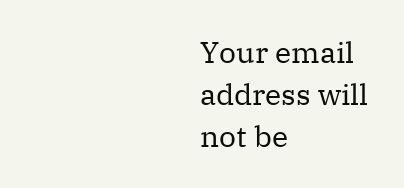Your email address will not be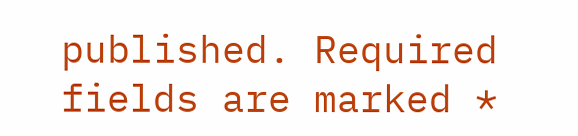published. Required fields are marked *